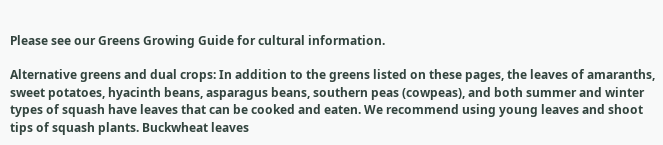Please see our Greens Growing Guide for cultural information.

Alternative greens and dual crops: In addition to the greens listed on these pages, the leaves of amaranths, sweet potatoes, hyacinth beans, asparagus beans, southern peas (cowpeas), and both summer and winter types of squash have leaves that can be cooked and eaten. We recommend using young leaves and shoot tips of squash plants. Buckwheat leaves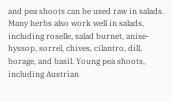and pea shoots can be used raw in salads. Many herbs also work well in salads, including roselle, salad burnet, anise-hyssop, sorrel, chives, cilantro, dill, borage, and basil. Young pea shoots, including Austrian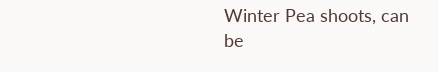Winter Pea shoots, can be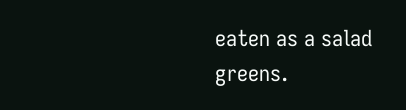eaten as a salad greens.